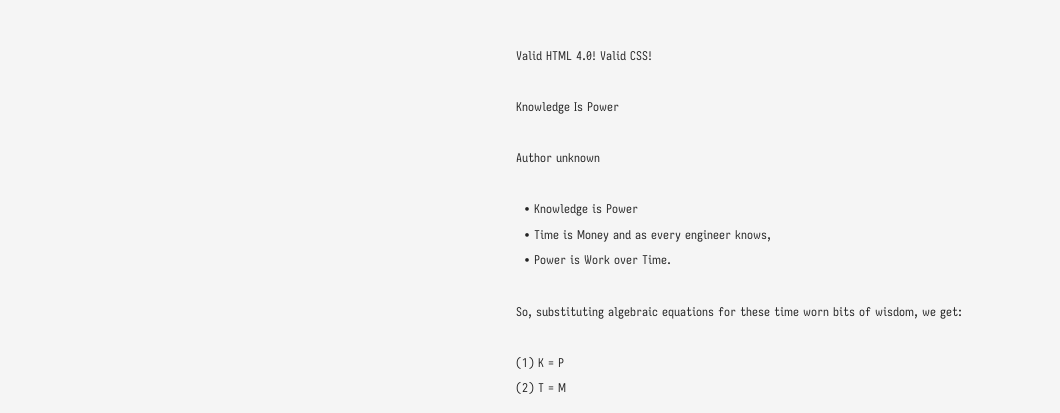Valid HTML 4.0! Valid CSS!

Knowledge Is Power

Author unknown

  • Knowledge is Power
  • Time is Money and as every engineer knows,
  • Power is Work over Time.

So, substituting algebraic equations for these time worn bits of wisdom, we get:

(1) K = P
(2) T = M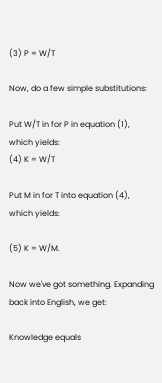(3) P = W/T

Now, do a few simple substitutions:

Put W/T in for P in equation (1), which yields:
(4) K = W/T

Put M in for T into equation (4), which yields:

(5) K = W/M.

Now we've got something. Expanding back into English, we get:

Knowledge equals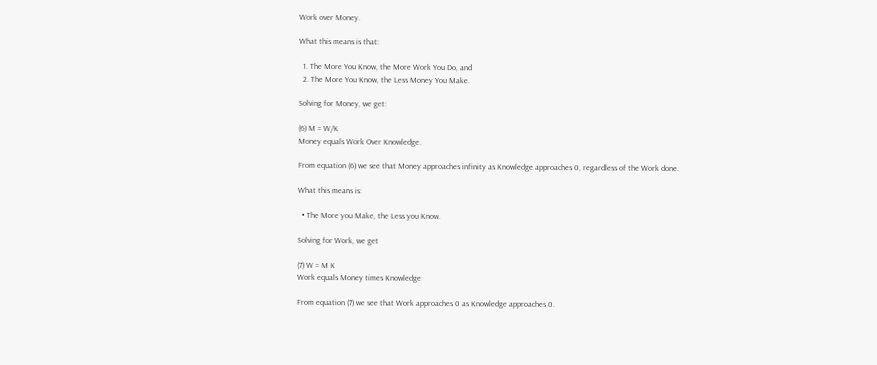Work over Money.

What this means is that:

  1. The More You Know, the More Work You Do, and
  2. The More You Know, the Less Money You Make.

Solving for Money, we get:

(6) M = W/K
Money equals Work Over Knowledge.

From equation (6) we see that Money approaches infinity as Knowledge approaches 0, regardless of the Work done.

What this means is:

  • The More you Make, the Less you Know.

Solving for Work, we get

(7) W = M K
Work equals Money times Knowledge

From equation (7) we see that Work approaches 0 as Knowledge approaches 0.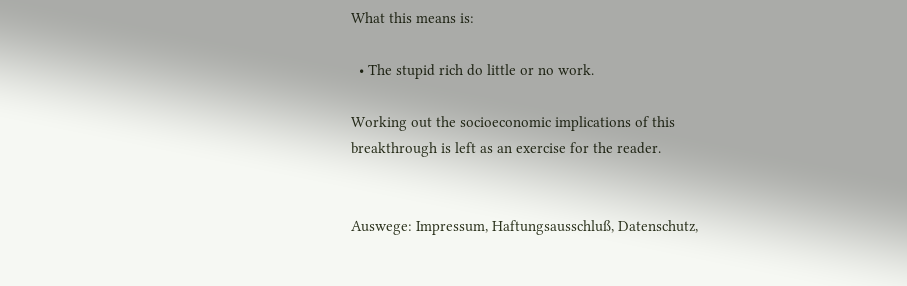What this means is:

  • The stupid rich do little or no work.

Working out the socioeconomic implications of this breakthrough is left as an exercise for the reader.


Auswege: Impressum, Haftungsausschluß, Datenschutz,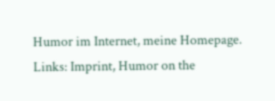Humor im Internet, meine Homepage.
Links: Imprint, Humor on the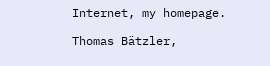Internet, my homepage.

Thomas Bätzler,